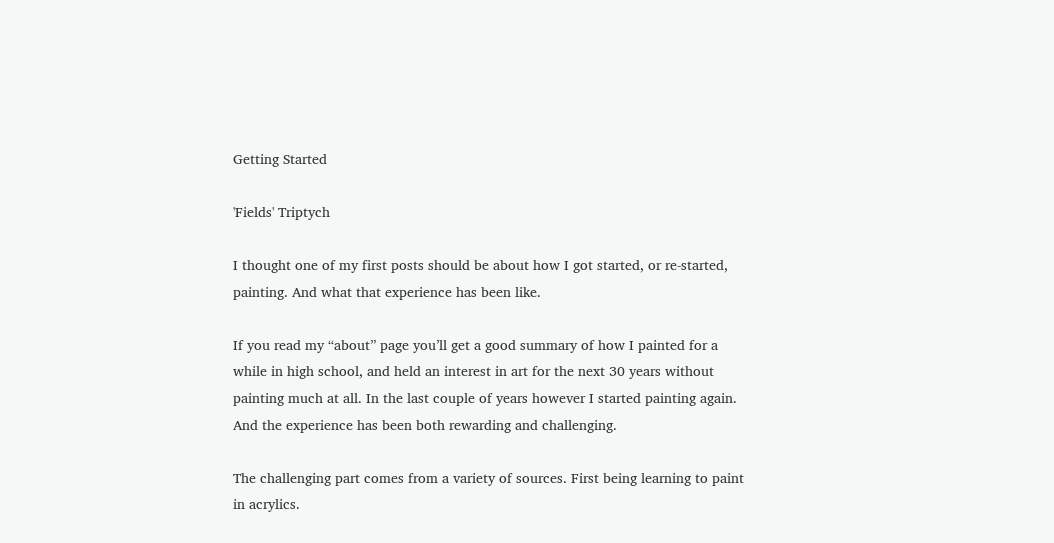Getting Started

'Fields' Triptych

I thought one of my first posts should be about how I got started, or re-started, painting. And what that experience has been like.

If you read my “about” page you’ll get a good summary of how I painted for a while in high school, and held an interest in art for the next 30 years without painting much at all. In the last couple of years however I started painting again. And the experience has been both rewarding and challenging.

The challenging part comes from a variety of sources. First being learning to paint in acrylics.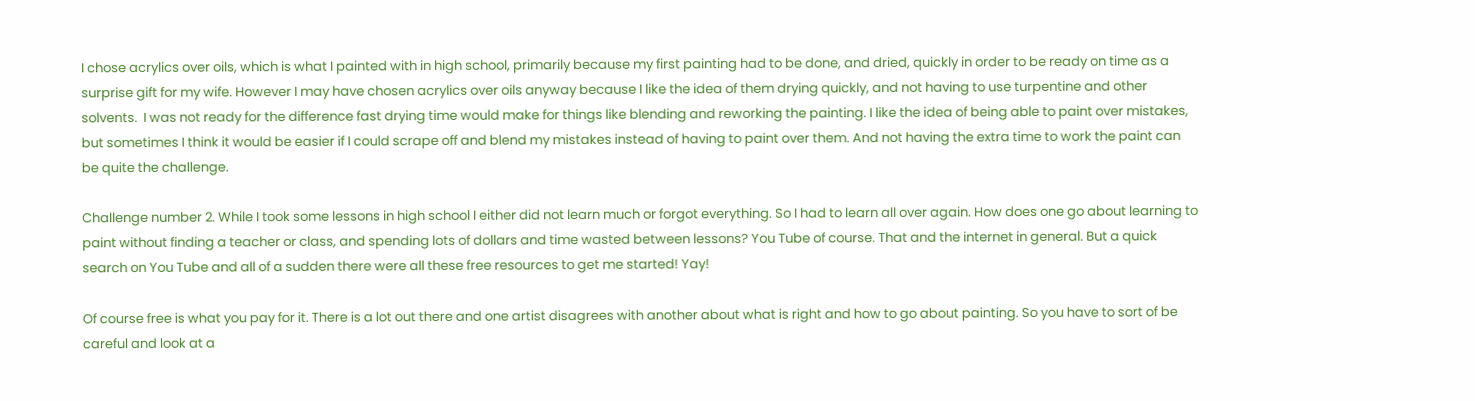I chose acrylics over oils, which is what I painted with in high school, primarily because my first painting had to be done, and dried, quickly in order to be ready on time as a surprise gift for my wife. However I may have chosen acrylics over oils anyway because I like the idea of them drying quickly, and not having to use turpentine and other solvents.  I was not ready for the difference fast drying time would make for things like blending and reworking the painting. I like the idea of being able to paint over mistakes, but sometimes I think it would be easier if I could scrape off and blend my mistakes instead of having to paint over them. And not having the extra time to work the paint can be quite the challenge.

Challenge number 2. While I took some lessons in high school I either did not learn much or forgot everything. So I had to learn all over again. How does one go about learning to paint without finding a teacher or class, and spending lots of dollars and time wasted between lessons? You Tube of course. That and the internet in general. But a quick search on You Tube and all of a sudden there were all these free resources to get me started! Yay!

Of course free is what you pay for it. There is a lot out there and one artist disagrees with another about what is right and how to go about painting. So you have to sort of be careful and look at a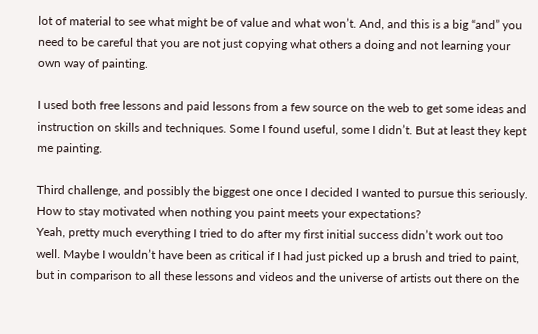lot of material to see what might be of value and what won’t. And, and this is a big “and” you need to be careful that you are not just copying what others a doing and not learning your own way of painting.

I used both free lessons and paid lessons from a few source on the web to get some ideas and instruction on skills and techniques. Some I found useful, some I didn’t. But at least they kept me painting.

Third challenge, and possibly the biggest one once I decided I wanted to pursue this seriously. How to stay motivated when nothing you paint meets your expectations?
Yeah, pretty much everything I tried to do after my first initial success didn’t work out too well. Maybe I wouldn’t have been as critical if I had just picked up a brush and tried to paint, but in comparison to all these lessons and videos and the universe of artists out there on the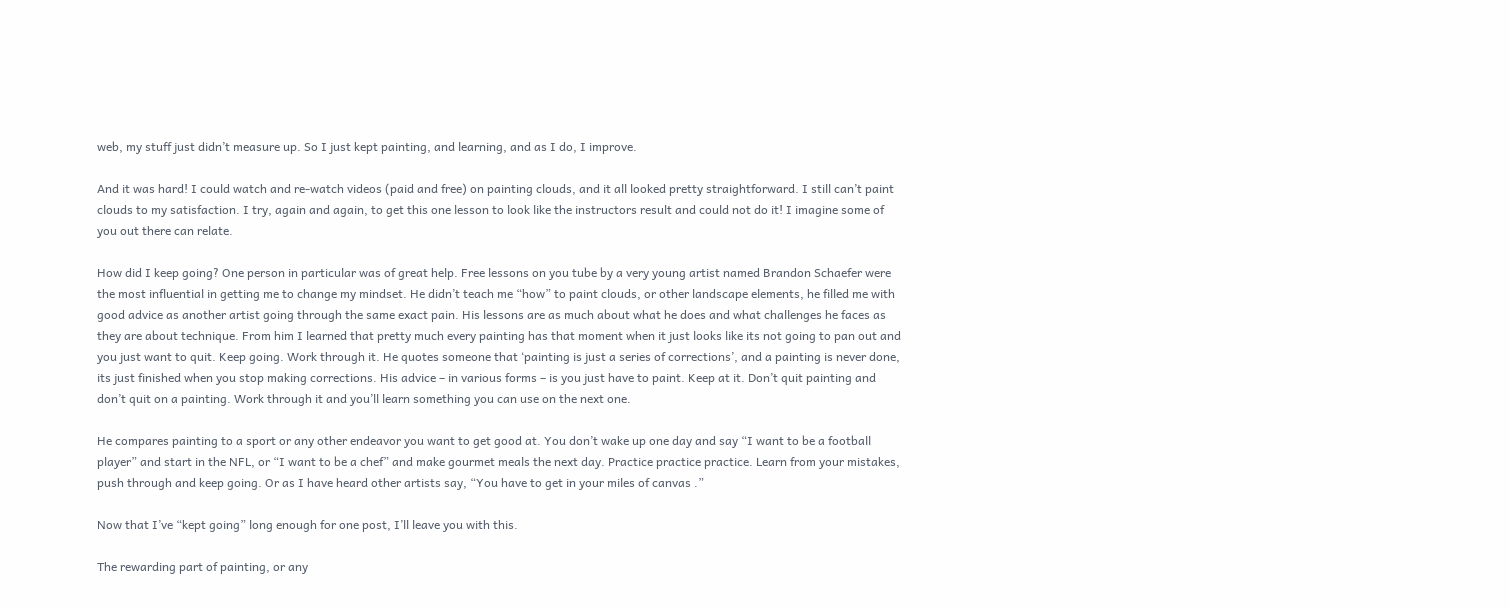web, my stuff just didn’t measure up. So I just kept painting, and learning, and as I do, I improve.

And it was hard! I could watch and re-watch videos (paid and free) on painting clouds, and it all looked pretty straightforward. I still can’t paint clouds to my satisfaction. I try, again and again, to get this one lesson to look like the instructors result and could not do it! I imagine some of you out there can relate.

How did I keep going? One person in particular was of great help. Free lessons on you tube by a very young artist named Brandon Schaefer were the most influential in getting me to change my mindset. He didn’t teach me “how” to paint clouds, or other landscape elements, he filled me with good advice as another artist going through the same exact pain. His lessons are as much about what he does and what challenges he faces as they are about technique. From him I learned that pretty much every painting has that moment when it just looks like its not going to pan out and you just want to quit. Keep going. Work through it. He quotes someone that ‘painting is just a series of corrections’, and a painting is never done, its just finished when you stop making corrections. His advice – in various forms – is you just have to paint. Keep at it. Don’t quit painting and don’t quit on a painting. Work through it and you’ll learn something you can use on the next one.

He compares painting to a sport or any other endeavor you want to get good at. You don’t wake up one day and say “I want to be a football player” and start in the NFL, or “I want to be a chef” and make gourmet meals the next day. Practice practice practice. Learn from your mistakes, push through and keep going. Or as I have heard other artists say, “You have to get in your miles of canvas .”

Now that I’ve “kept going” long enough for one post, I’ll leave you with this.

The rewarding part of painting, or any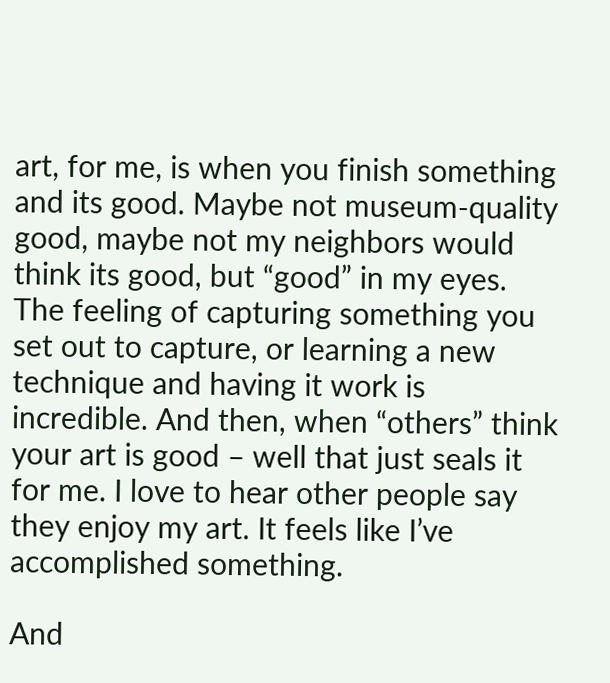art, for me, is when you finish something and its good. Maybe not museum-quality good, maybe not my neighbors would think its good, but “good” in my eyes. The feeling of capturing something you set out to capture, or learning a new technique and having it work is incredible. And then, when “others” think your art is good – well that just seals it for me. I love to hear other people say they enjoy my art. It feels like I’ve accomplished something.

And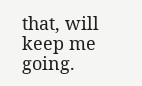that, will keep me going.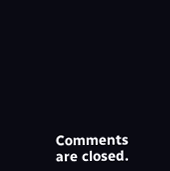Comments are closed.